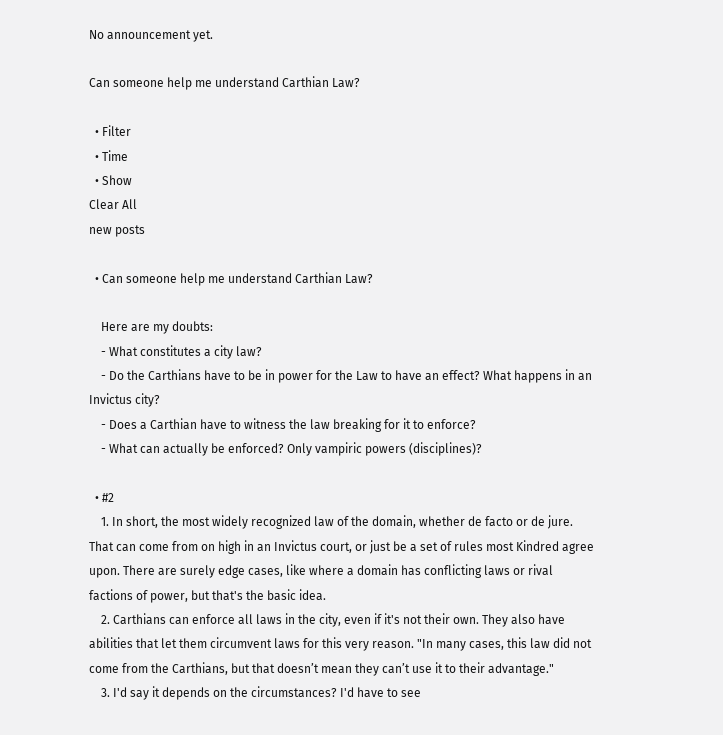No announcement yet.

Can someone help me understand Carthian Law?

  • Filter
  • Time
  • Show
Clear All
new posts

  • Can someone help me understand Carthian Law?

    Here are my doubts:
    - What constitutes a city law?
    - Do the Carthians have to be in power for the Law to have an effect? What happens in an Invictus city?
    - Does a Carthian have to witness the law breaking for it to enforce?
    - What can actually be enforced? Only vampiric powers (disciplines)?

  • #2
    1. In short, the most widely recognized law of the domain, whether de facto or de jure. That can come from on high in an Invictus court, or just be a set of rules most Kindred agree upon. There are surely edge cases, like where a domain has conflicting laws or rival factions of power, but that's the basic idea.
    2. Carthians can enforce all laws in the city, even if it's not their own. They also have abilities that let them circumvent laws for this very reason. "In many cases, this law did not come from the Carthians, but that doesn’t mean they can’t use it to their advantage."
    3. I'd say it depends on the circumstances? I'd have to see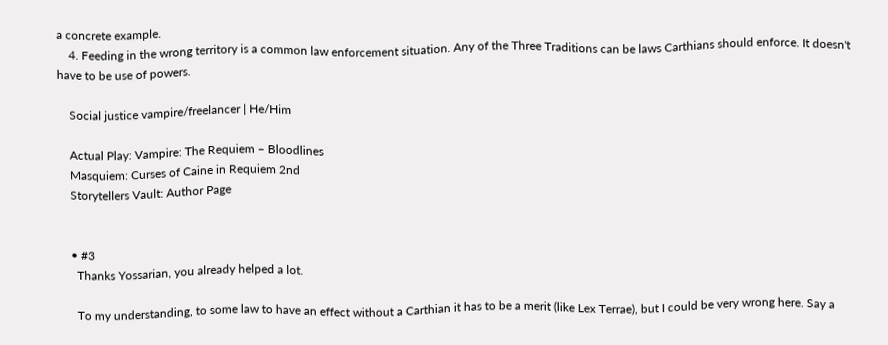a concrete example.
    4. Feeding in the wrong territory is a common law enforcement situation. Any of the Three Traditions can be laws Carthians should enforce. It doesn't have to be use of powers.

    Social justice vampire/freelancer | He/Him

    Actual Play: Vampire: The Requiem – Bloodlines
    Masquiem: Curses of Caine in Requiem 2nd
    Storytellers Vault: Author Page


    • #3
      Thanks Yossarian, you already helped a lot.

      To my understanding, to some law to have an effect without a Carthian it has to be a merit (like Lex Terrae), but I could be very wrong here. Say a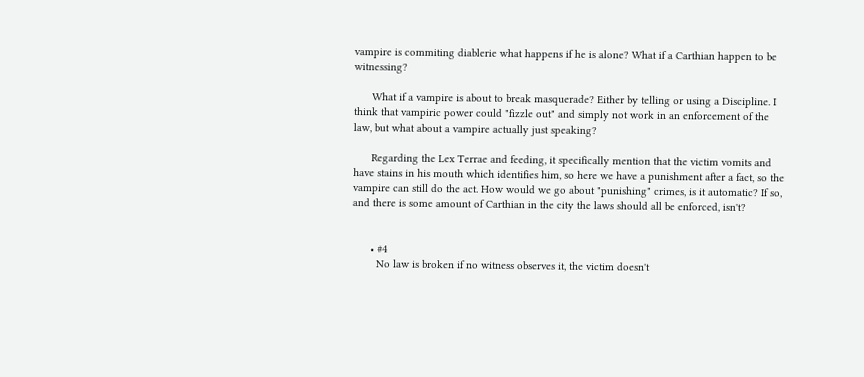vampire is commiting diablerie what happens if he is alone? What if a Carthian happen to be witnessing?

      What if a vampire is about to break masquerade? Either by telling or using a Discipline. I think that vampiric power could "fizzle out" and simply not work in an enforcement of the law, but what about a vampire actually just speaking?

      Regarding the Lex Terrae and feeding, it specifically mention that the victim vomits and have stains in his mouth which identifies him, so here we have a punishment after a fact, so the vampire can still do the act. How would we go about "punishing" crimes, is it automatic? If so, and there is some amount of Carthian in the city the laws should all be enforced, isn't?


      • #4
        No law is broken if no witness observes it, the victim doesn't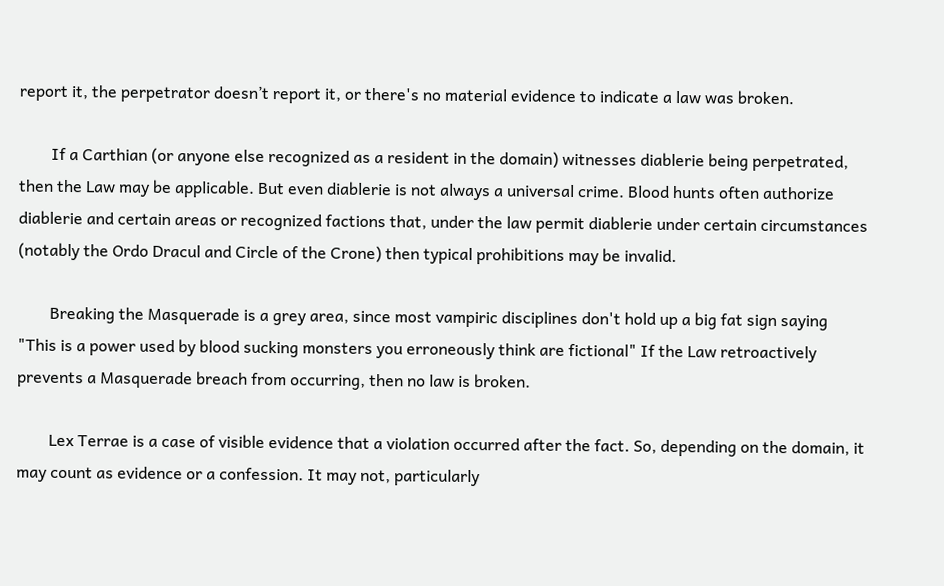report it, the perpetrator doesn’t report it, or there's no material evidence to indicate a law was broken.

        If a Carthian (or anyone else recognized as a resident in the domain) witnesses diablerie being perpetrated, then the Law may be applicable. But even diablerie is not always a universal crime. Blood hunts often authorize diablerie and certain areas or recognized factions that, under the law permit diablerie under certain circumstances (notably the Ordo Dracul and Circle of the Crone) then typical prohibitions may be invalid.

        Breaking the Masquerade is a grey area, since most vampiric disciplines don't hold up a big fat sign saying "This is a power used by blood sucking monsters you erroneously think are fictional" If the Law retroactively prevents a Masquerade breach from occurring, then no law is broken.

        Lex Terrae is a case of visible evidence that a violation occurred after the fact. So, depending on the domain, it may count as evidence or a confession. It may not, particularly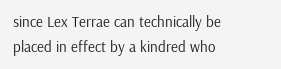since Lex Terrae can technically be placed in effect by a kindred who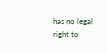has no legal right to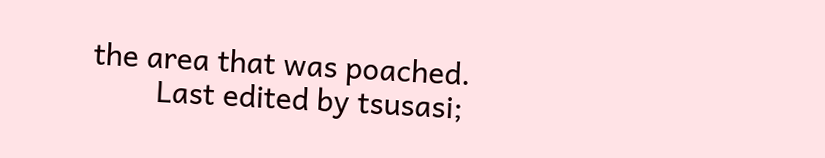the area that was poached.
        Last edited by tsusasi;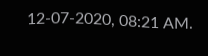12-07-2020, 08:21 AM.